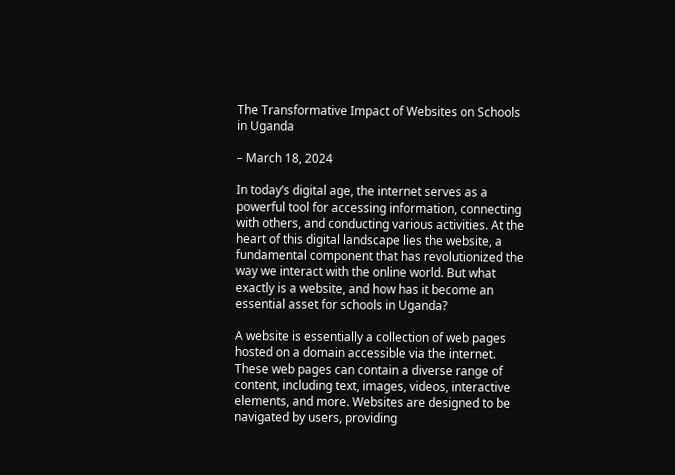The Transformative Impact of Websites on Schools in Uganda

– March 18, 2024

In today’s digital age, the internet serves as a powerful tool for accessing information, connecting with others, and conducting various activities. At the heart of this digital landscape lies the website, a fundamental component that has revolutionized the way we interact with the online world. But what exactly is a website, and how has it become an essential asset for schools in Uganda?

A website is essentially a collection of web pages hosted on a domain accessible via the internet. These web pages can contain a diverse range of content, including text, images, videos, interactive elements, and more. Websites are designed to be navigated by users, providing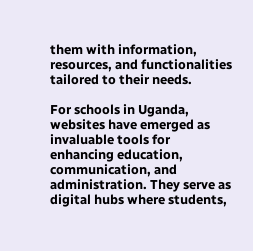them with information, resources, and functionalities tailored to their needs.

For schools in Uganda, websites have emerged as invaluable tools for enhancing education, communication, and administration. They serve as digital hubs where students,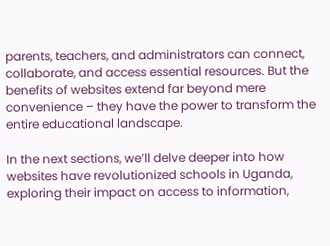parents, teachers, and administrators can connect, collaborate, and access essential resources. But the benefits of websites extend far beyond mere convenience – they have the power to transform the entire educational landscape.

In the next sections, we’ll delve deeper into how websites have revolutionized schools in Uganda, exploring their impact on access to information,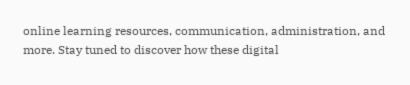online learning resources, communication, administration, and more. Stay tuned to discover how these digital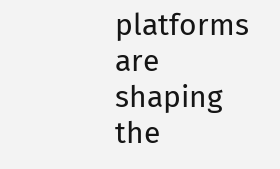platforms are shaping the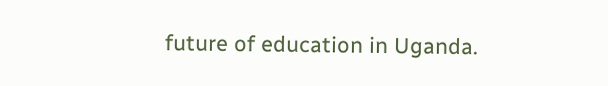future of education in Uganda.